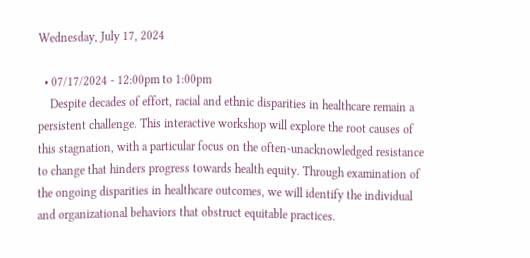Wednesday, July 17, 2024

  • 07/17/2024 - 12:00pm to 1:00pm
    Despite decades of effort, racial and ethnic disparities in healthcare remain a persistent challenge. This interactive workshop will explore the root causes of this stagnation, with a particular focus on the often-unacknowledged resistance to change that hinders progress towards health equity. Through examination of the ongoing disparities in healthcare outcomes, we will identify the individual and organizational behaviors that obstruct equitable practices.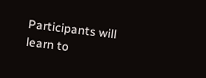Participants will learn to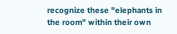recognize these "elephants in the room" within their own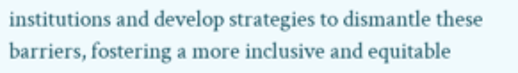institutions and develop strategies to dismantle these barriers, fostering a more inclusive and equitable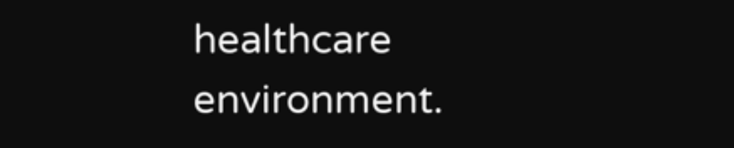healthcare environment.